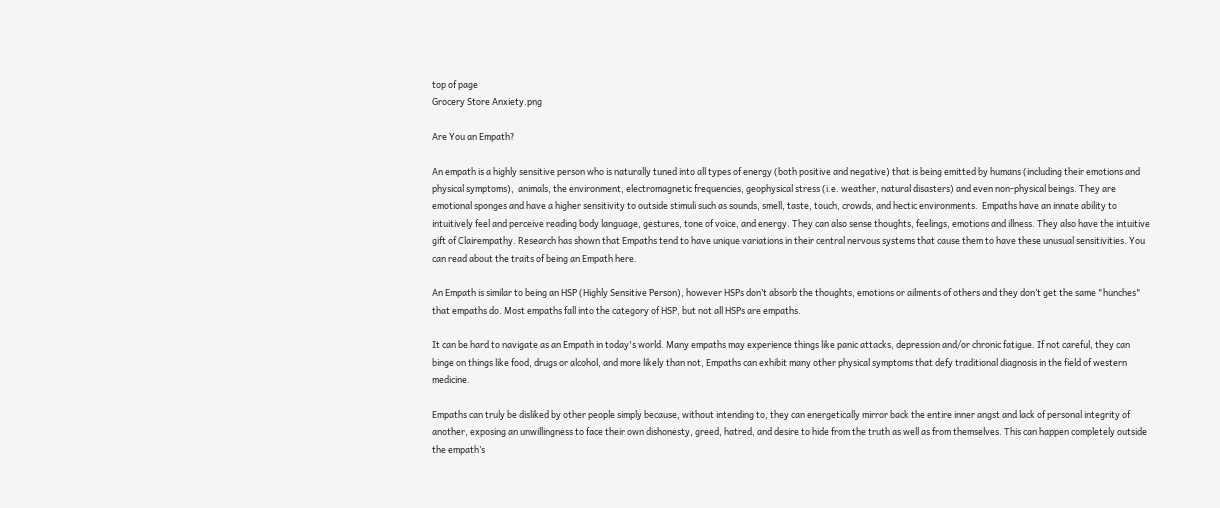top of page
Grocery Store Anxiety.png

Are You an Empath?

An empath is a highly sensitive person who is naturally tuned into all types of energy (both positive and negative) that is being emitted by humans (including their emotions and physical symptoms),  animals, the environment, electromagnetic frequencies, geophysical stress (i.e. weather, natural disasters) and even non-physical beings. They are emotional sponges and have a higher sensitivity to outside stimuli such as sounds, smell, taste, touch, crowds, and hectic environments.  Empaths have an innate ability to intuitively feel and perceive reading body language, gestures, tone of voice, and energy. They can also sense thoughts, feelings, emotions and illness. They also have the intuitive gift of Clairempathy. Research has shown that Empaths tend to have unique variations in their central nervous systems that cause them to have these unusual sensitivities. You can read about the traits of being an Empath here.

An Empath is similar to being an HSP (Highly Sensitive Person), however HSPs don’t absorb the thoughts, emotions or ailments of others and they don’t get the same "hunches" that empaths do. Most empaths fall into the category of HSP, but not all HSPs are empaths.

It can be hard to navigate as an Empath in today's world. Many empaths may experience things like panic attacks, depression and/or chronic fatigue. If not careful, they can binge on things like food, drugs or alcohol, and more likely than not, Empaths can exhibit many other physical symptoms that defy traditional diagnosis in the field of western medicine.

Empaths can truly be disliked by other people simply because, without intending to, they can energetically mirror back the entire inner angst and lack of personal integrity of another, exposing an unwillingness to face their own dishonesty, greed, hatred, and desire to hide from the truth as well as from themselves. This can happen completely outside the empath’s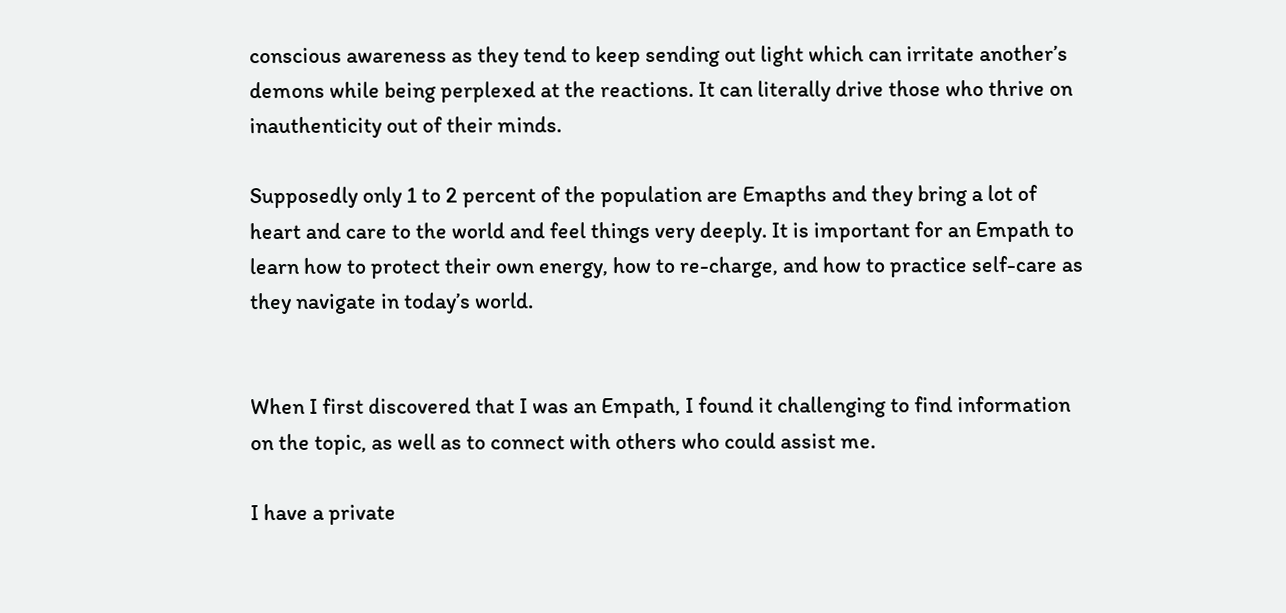conscious awareness as they tend to keep sending out light which can irritate another’s demons while being perplexed at the reactions. It can literally drive those who thrive on inauthenticity out of their minds.

Supposedly only 1 to 2 percent of the population are Emapths and they bring a lot of heart and care to the world and feel things very deeply. It is important for an Empath to learn how to protect their own energy, how to re-charge, and how to practice self-care as they navigate in today’s world.


When I first discovered that I was an Empath, I found it challenging to find information on the topic, as well as to connect with others who could assist me.

I have a private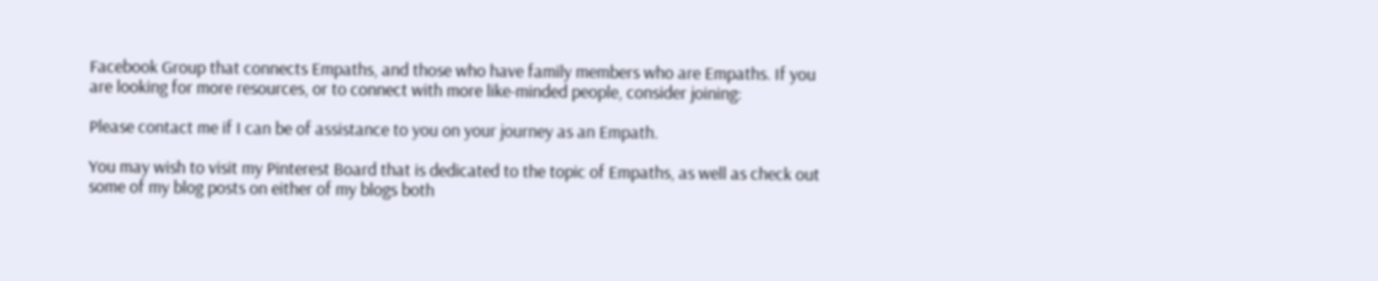Facebook Group that connects Empaths, and those who have family members who are Empaths. If you are looking for more resources, or to connect with more like-minded people, consider joining:

Please contact me if I can be of assistance to you on your journey as an Empath.

You may wish to visit my Pinterest Board that is dedicated to the topic of Empaths, as well as check out some of my blog posts on either of my blogs both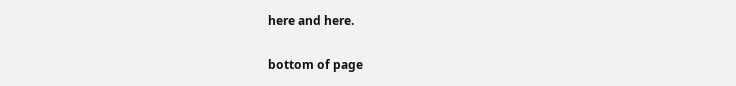here and here.

bottom of page